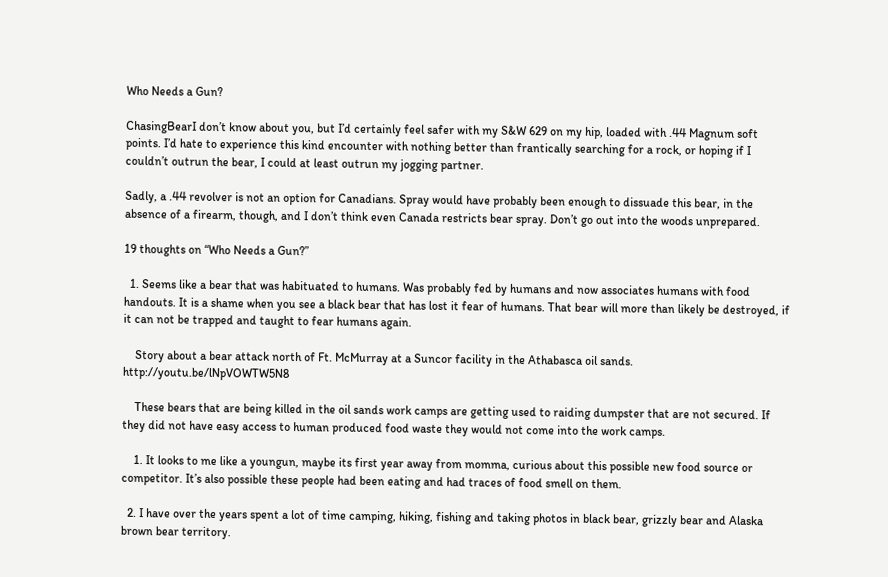Who Needs a Gun?

ChasingBearI don’t know about you, but I’d certainly feel safer with my S&W 629 on my hip, loaded with .44 Magnum soft points. I’d hate to experience this kind encounter with nothing better than frantically searching for a rock, or hoping if I couldn’t outrun the bear, I could at least outrun my jogging partner.

Sadly, a .44 revolver is not an option for Canadians. Spray would have probably been enough to dissuade this bear, in the absence of a firearm, though, and I don’t think even Canada restricts bear spray. Don’t go out into the woods unprepared.

19 thoughts on “Who Needs a Gun?”

  1. Seems like a bear that was habituated to humans. Was probably fed by humans and now associates humans with food handouts. It is a shame when you see a black bear that has lost it fear of humans. That bear will more than likely be destroyed, if it can not be trapped and taught to fear humans again.

    Story about a bear attack north of Ft. McMurray at a Suncor facility in the Athabasca oil sands. http://youtu.be/lNpVOWTW5N8

    These bears that are being killed in the oil sands work camps are getting used to raiding dumpster that are not secured. If they did not have easy access to human produced food waste they would not come into the work camps.

    1. It looks to me like a youngun, maybe its first year away from momma, curious about this possible new food source or competitor. It’s also possible these people had been eating and had traces of food smell on them.

  2. I have over the years spent a lot of time camping, hiking, fishing and taking photos in black bear, grizzly bear and Alaska brown bear territory.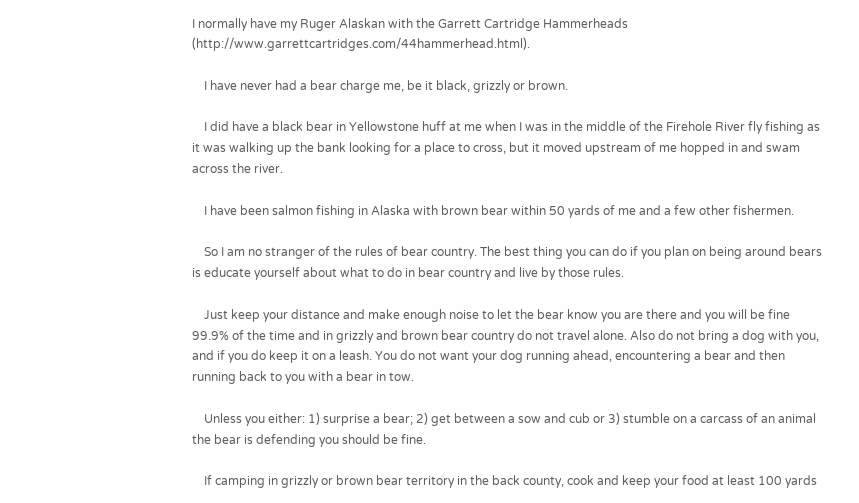I normally have my Ruger Alaskan with the Garrett Cartridge Hammerheads (http://www.garrettcartridges.com/44hammerhead.html).

    I have never had a bear charge me, be it black, grizzly or brown.

    I did have a black bear in Yellowstone huff at me when I was in the middle of the Firehole River fly fishing as it was walking up the bank looking for a place to cross, but it moved upstream of me hopped in and swam across the river.

    I have been salmon fishing in Alaska with brown bear within 50 yards of me and a few other fishermen.

    So I am no stranger of the rules of bear country. The best thing you can do if you plan on being around bears is educate yourself about what to do in bear country and live by those rules.

    Just keep your distance and make enough noise to let the bear know you are there and you will be fine 99.9% of the time and in grizzly and brown bear country do not travel alone. Also do not bring a dog with you, and if you do keep it on a leash. You do not want your dog running ahead, encountering a bear and then running back to you with a bear in tow.

    Unless you either: 1) surprise a bear; 2) get between a sow and cub or 3) stumble on a carcass of an animal the bear is defending you should be fine.

    If camping in grizzly or brown bear territory in the back county, cook and keep your food at least 100 yards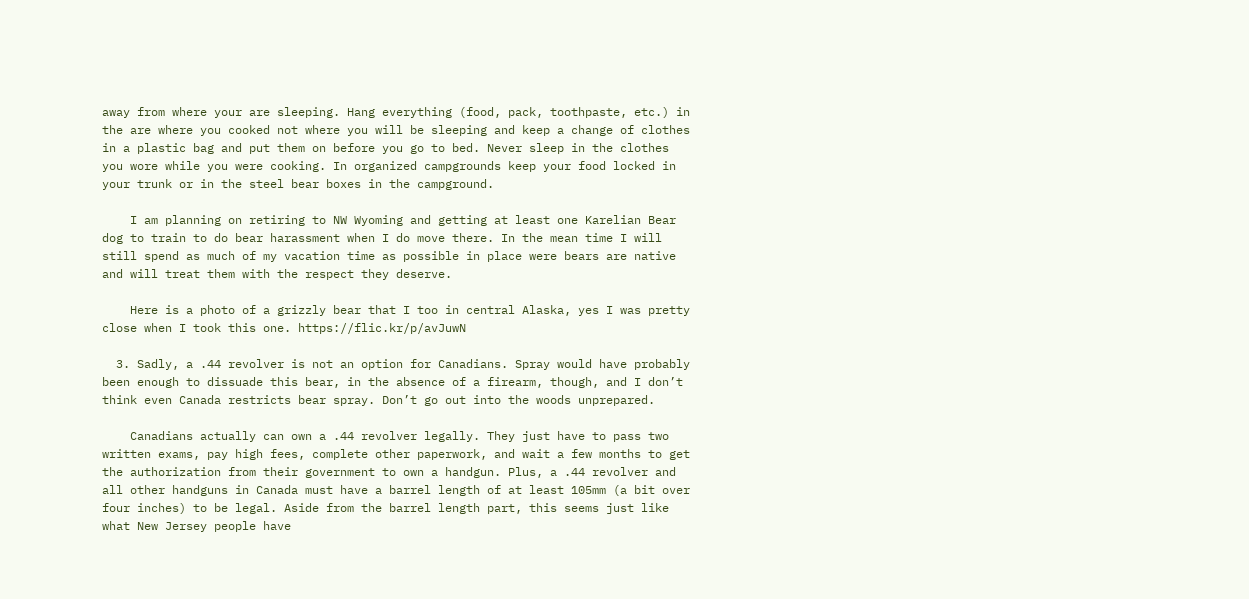away from where your are sleeping. Hang everything (food, pack, toothpaste, etc.) in the are where you cooked not where you will be sleeping and keep a change of clothes in a plastic bag and put them on before you go to bed. Never sleep in the clothes you wore while you were cooking. In organized campgrounds keep your food locked in your trunk or in the steel bear boxes in the campground.

    I am planning on retiring to NW Wyoming and getting at least one Karelian Bear dog to train to do bear harassment when I do move there. In the mean time I will still spend as much of my vacation time as possible in place were bears are native and will treat them with the respect they deserve.

    Here is a photo of a grizzly bear that I too in central Alaska, yes I was pretty close when I took this one. https://flic.kr/p/avJuwN

  3. Sadly, a .44 revolver is not an option for Canadians. Spray would have probably been enough to dissuade this bear, in the absence of a firearm, though, and I don’t think even Canada restricts bear spray. Don’t go out into the woods unprepared.

    Canadians actually can own a .44 revolver legally. They just have to pass two written exams, pay high fees, complete other paperwork, and wait a few months to get the authorization from their government to own a handgun. Plus, a .44 revolver and all other handguns in Canada must have a barrel length of at least 105mm (a bit over four inches) to be legal. Aside from the barrel length part, this seems just like what New Jersey people have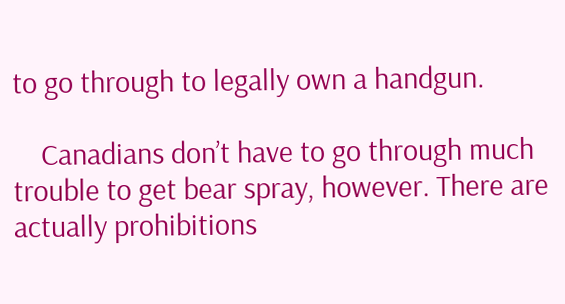to go through to legally own a handgun.

    Canadians don’t have to go through much trouble to get bear spray, however. There are actually prohibitions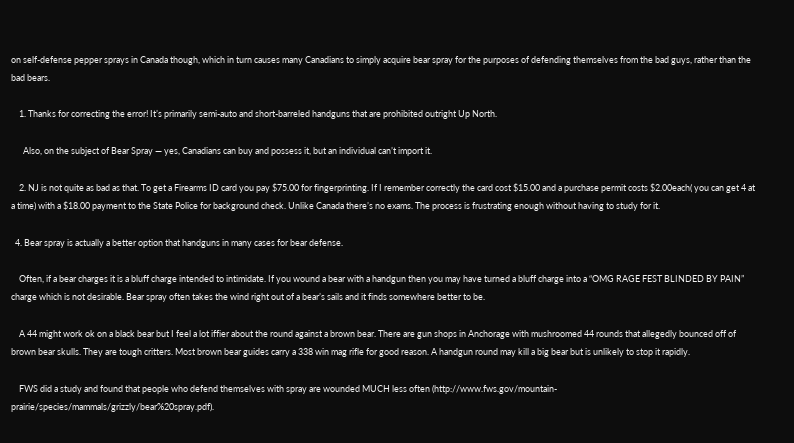on self-defense pepper sprays in Canada though, which in turn causes many Canadians to simply acquire bear spray for the purposes of defending themselves from the bad guys, rather than the bad bears.

    1. Thanks for correcting the error! It’s primarily semi-auto and short-barreled handguns that are prohibited outright Up North.

      Also, on the subject of Bear Spray — yes, Canadians can buy and possess it, but an individual can’t import it.

    2. NJ is not quite as bad as that. To get a Firearms ID card you pay $75.00 for fingerprinting. If I remember correctly the card cost $15.00 and a purchase permit costs $2.00each( you can get 4 at a time) with a $18.00 payment to the State Police for background check. Unlike Canada there’s no exams. The process is frustrating enough without having to study for it.

  4. Bear spray is actually a better option that handguns in many cases for bear defense.

    Often, if a bear charges it is a bluff charge intended to intimidate. If you wound a bear with a handgun then you may have turned a bluff charge into a “OMG RAGE FEST BLINDED BY PAIN” charge which is not desirable. Bear spray often takes the wind right out of a bear’s sails and it finds somewhere better to be.

    A 44 might work ok on a black bear but I feel a lot iffier about the round against a brown bear. There are gun shops in Anchorage with mushroomed 44 rounds that allegedly bounced off of brown bear skulls. They are tough critters. Most brown bear guides carry a 338 win mag rifle for good reason. A handgun round may kill a big bear but is unlikely to stop it rapidly.

    FWS did a study and found that people who defend themselves with spray are wounded MUCH less often (http://www.fws.gov/mountain-prairie/species/mammals/grizzly/bear%20spray.pdf).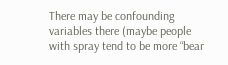There may be confounding variables there (maybe people with spray tend to be more “bear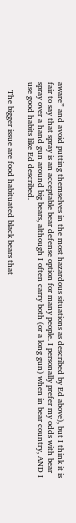aware” and avoid putting themselves in the most hazardous situations as described by Ed above), but I think it is fair to say that spray is an acceptable bear defense option for many people. I personally prefer my odds with bear spray over a hand gun around big bears, although I often carry both (or a long gun) when in bear country, AND I use good habits like Ed described.

    The bigger issue are food habituated black bears that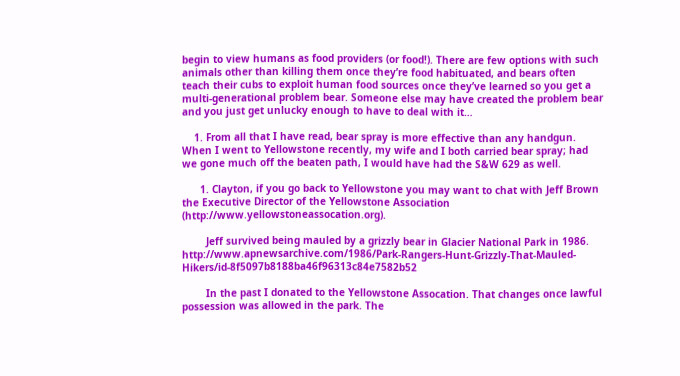begin to view humans as food providers (or food!). There are few options with such animals other than killing them once they’re food habituated, and bears often teach their cubs to exploit human food sources once they’ve learned so you get a multi-generational problem bear. Someone else may have created the problem bear and you just get unlucky enough to have to deal with it…

    1. From all that I have read, bear spray is more effective than any handgun. When I went to Yellowstone recently, my wife and I both carried bear spray; had we gone much off the beaten path, I would have had the S&W 629 as well.

      1. Clayton, if you go back to Yellowstone you may want to chat with Jeff Brown the Executive Director of the Yellowstone Association (http://www.yellowstoneassocation.org).

        Jeff survived being mauled by a grizzly bear in Glacier National Park in 1986. http://www.apnewsarchive.com/1986/Park-Rangers-Hunt-Grizzly-That-Mauled-Hikers/id-8f5097b8188ba46f96313c84e7582b52

        In the past I donated to the Yellowstone Assocation. That changes once lawful possession was allowed in the park. The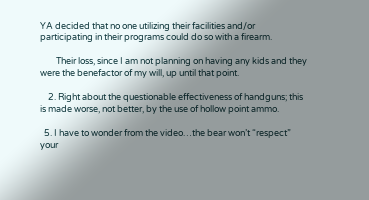YA decided that no one utilizing their facilities and/or participating in their programs could do so with a firearm.

        Their loss, since I am not planning on having any kids and they were the benefactor of my will, up until that point.

    2. Right about the questionable effectiveness of handguns; this is made worse, not better, by the use of hollow point ammo.

  5. I have to wonder from the video…the bear won’t “respect” your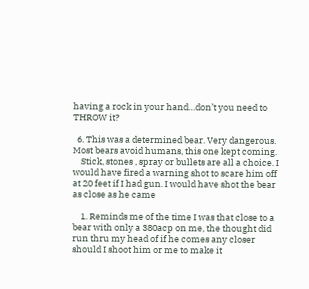having a rock in your hand…don’t you need to THROW it?

  6. This was a determined bear. Very dangerous. Most bears avoid humans, this one kept coming.
    Stick, stones , spray or bullets are all a choice. I would have fired a warning shot to scare him off at 20 feet if I had gun. I would have shot the bear as close as he came

    1. Reminds me of the time I was that close to a bear with only a 380acp on me, the thought did run thru my head of if he comes any closer should I shoot him or me to make it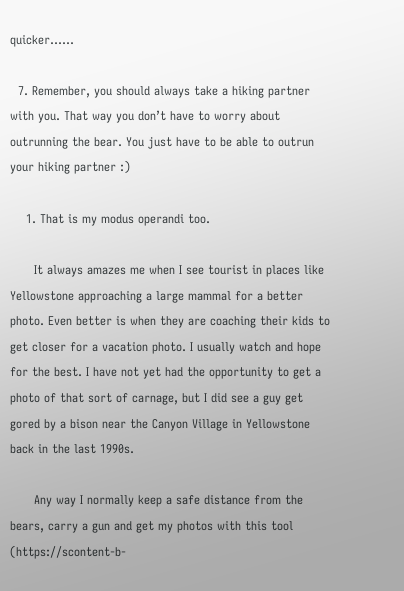quicker……

  7. Remember, you should always take a hiking partner with you. That way you don’t have to worry about outrunning the bear. You just have to be able to outrun your hiking partner :)

    1. That is my modus operandi too.

      It always amazes me when I see tourist in places like Yellowstone approaching a large mammal for a better photo. Even better is when they are coaching their kids to get closer for a vacation photo. I usually watch and hope for the best. I have not yet had the opportunity to get a photo of that sort of carnage, but I did see a guy get gored by a bison near the Canyon Village in Yellowstone back in the last 1990s.

      Any way I normally keep a safe distance from the bears, carry a gun and get my photos with this tool (https://scontent-b-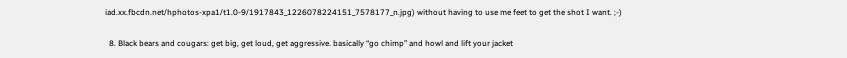iad.xx.fbcdn.net/hphotos-xpa1/t1.0-9/1917843_1226078224151_7578177_n.jpg) without having to use me feet to get the shot I want. ;-)

  8. Black bears and cougars: get big, get loud, get aggressive. basically “go chimp” and howl and lift your jacket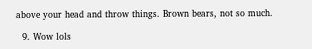above your head and throw things. Brown bears, not so much.

  9. Wow lols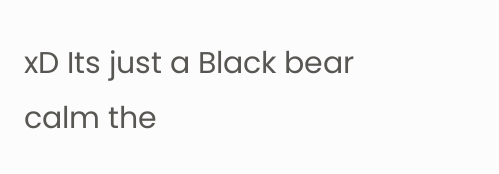xD Its just a Black bear calm the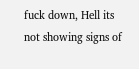fuck down, Hell its not showing signs of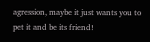agression, maybe it just wants you to pet it and be its friend!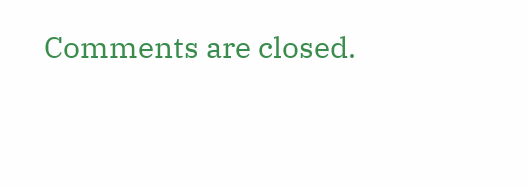Comments are closed.